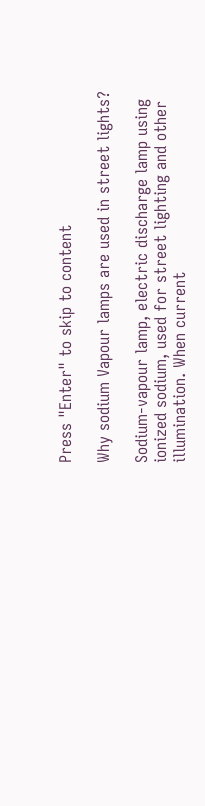Press "Enter" to skip to content

Why sodium Vapour lamps are used in street lights?

Sodium-vapour lamp, electric discharge lamp using ionized sodium, used for street lighting and other illumination. When current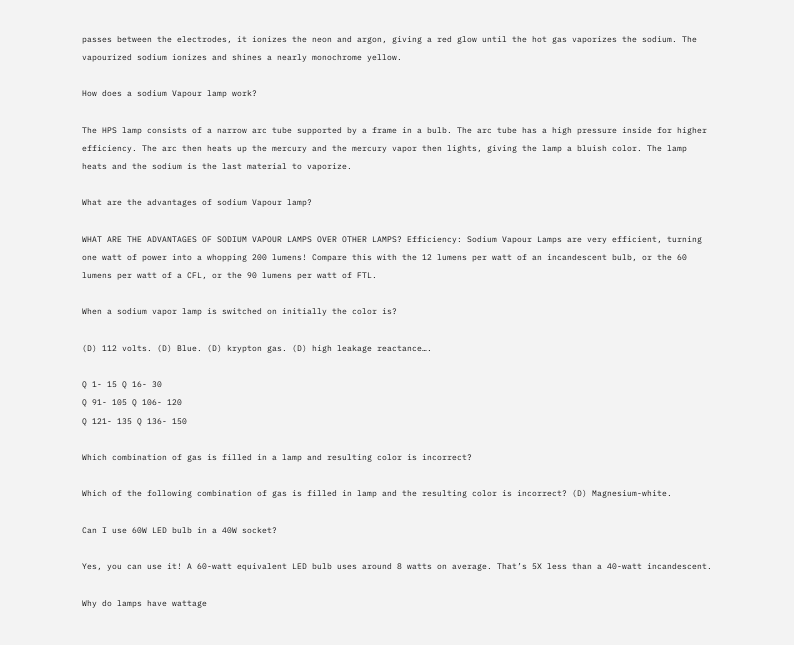passes between the electrodes, it ionizes the neon and argon, giving a red glow until the hot gas vaporizes the sodium. The vapourized sodium ionizes and shines a nearly monochrome yellow.

How does a sodium Vapour lamp work?

The HPS lamp consists of a narrow arc tube supported by a frame in a bulb. The arc tube has a high pressure inside for higher efficiency. The arc then heats up the mercury and the mercury vapor then lights, giving the lamp a bluish color. The lamp heats and the sodium is the last material to vaporize.

What are the advantages of sodium Vapour lamp?

WHAT ARE THE ADVANTAGES OF SODIUM VAPOUR LAMPS OVER OTHER LAMPS? Efficiency: Sodium Vapour Lamps are very efficient, turning one watt of power into a whopping 200 lumens! Compare this with the 12 lumens per watt of an incandescent bulb, or the 60 lumens per watt of a CFL, or the 90 lumens per watt of FTL.

When a sodium vapor lamp is switched on initially the color is?

(D) 112 volts. (D) Blue. (D) krypton gas. (D) high leakage reactance….

Q 1- 15 Q 16- 30
Q 91- 105 Q 106- 120
Q 121- 135 Q 136- 150

Which combination of gas is filled in a lamp and resulting color is incorrect?

Which of the following combination of gas is filled in lamp and the resulting color is incorrect? (D) Magnesium-white.

Can I use 60W LED bulb in a 40W socket?

Yes, you can use it! A 60-watt equivalent LED bulb uses around 8 watts on average. That’s 5X less than a 40-watt incandescent.

Why do lamps have wattage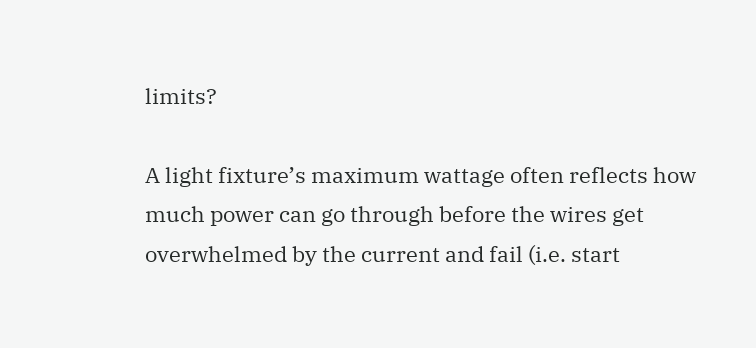limits?

A light fixture’s maximum wattage often reflects how much power can go through before the wires get overwhelmed by the current and fail (i.e. start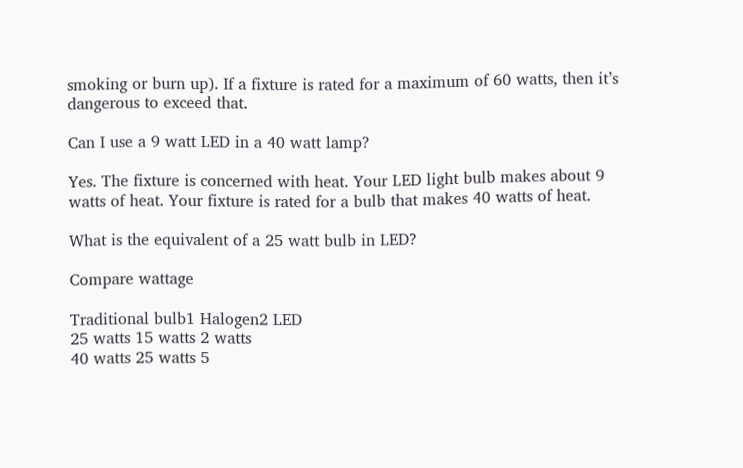smoking or burn up). If a fixture is rated for a maximum of 60 watts, then it’s dangerous to exceed that.

Can I use a 9 watt LED in a 40 watt lamp?

Yes. The fixture is concerned with heat. Your LED light bulb makes about 9 watts of heat. Your fixture is rated for a bulb that makes 40 watts of heat.

What is the equivalent of a 25 watt bulb in LED?

Compare wattage

Traditional bulb1 Halogen2 LED
25 watts 15 watts 2 watts
40 watts 25 watts 5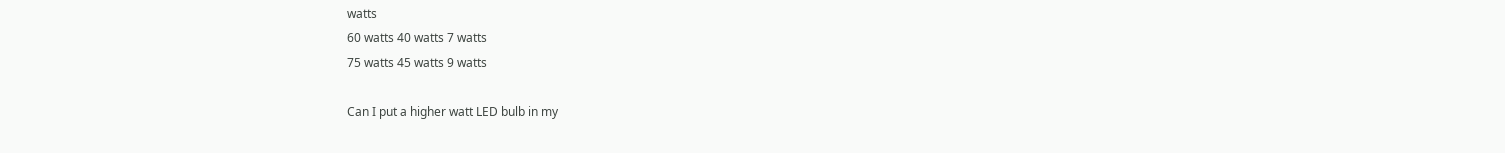watts
60 watts 40 watts 7 watts
75 watts 45 watts 9 watts

Can I put a higher watt LED bulb in my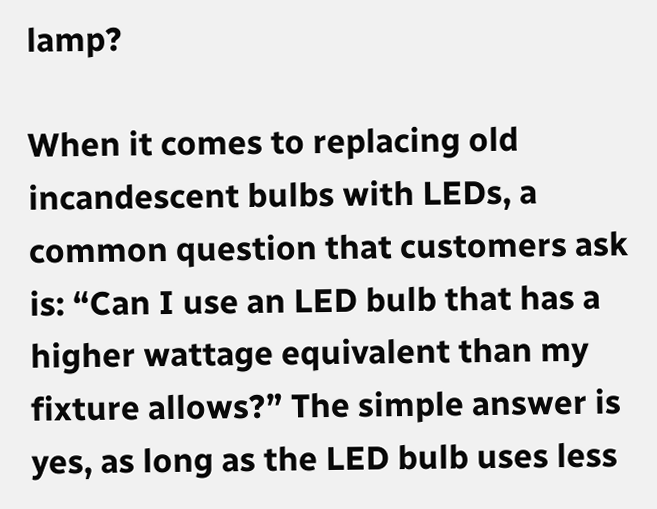lamp?

When it comes to replacing old incandescent bulbs with LEDs, a common question that customers ask is: “Can I use an LED bulb that has a higher wattage equivalent than my fixture allows?” The simple answer is yes, as long as the LED bulb uses less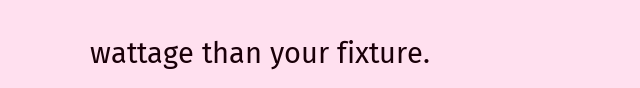wattage than your fixture.